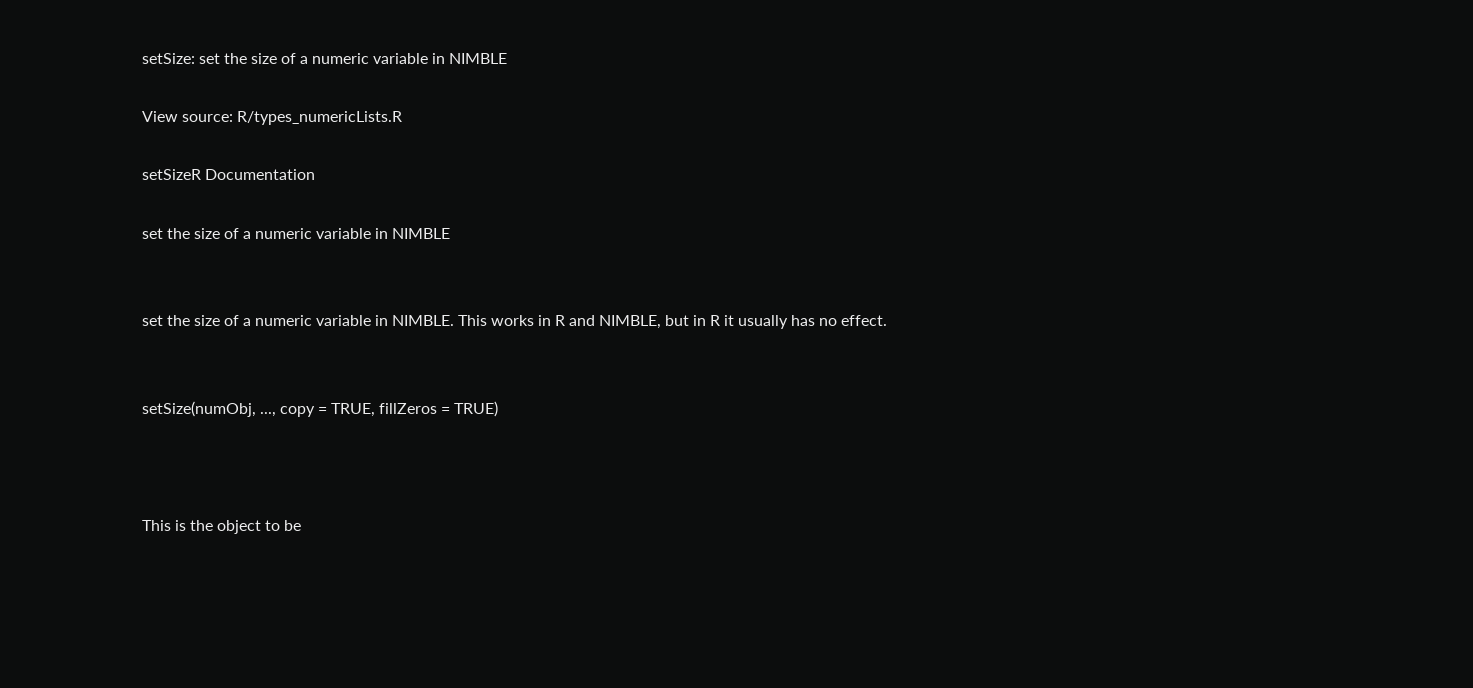setSize: set the size of a numeric variable in NIMBLE

View source: R/types_numericLists.R

setSizeR Documentation

set the size of a numeric variable in NIMBLE


set the size of a numeric variable in NIMBLE. This works in R and NIMBLE, but in R it usually has no effect.


setSize(numObj, ..., copy = TRUE, fillZeros = TRUE)



This is the object to be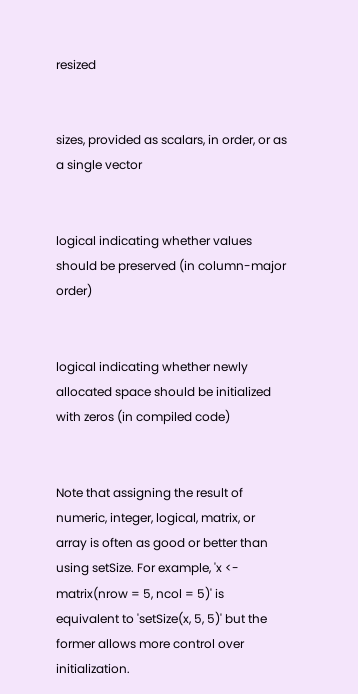resized


sizes, provided as scalars, in order, or as a single vector


logical indicating whether values should be preserved (in column-major order)


logical indicating whether newly allocated space should be initialized with zeros (in compiled code)


Note that assigning the result of numeric, integer, logical, matrix, or array is often as good or better than using setSize. For example, 'x <- matrix(nrow = 5, ncol = 5)' is equivalent to 'setSize(x, 5, 5)' but the former allows more control over initialization.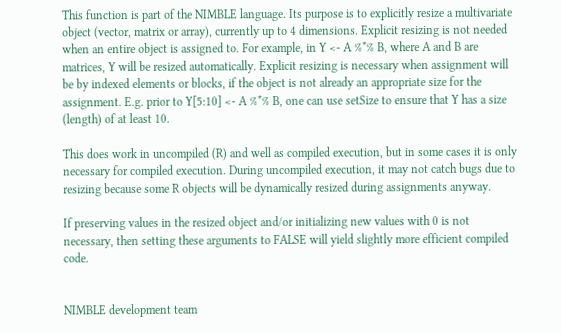This function is part of the NIMBLE language. Its purpose is to explicitly resize a multivariate object (vector, matrix or array), currently up to 4 dimensions. Explicit resizing is not needed when an entire object is assigned to. For example, in Y <- A %*% B, where A and B are matrices, Y will be resized automatically. Explicit resizing is necessary when assignment will be by indexed elements or blocks, if the object is not already an appropriate size for the assignment. E.g. prior to Y[5:10] <- A %*% B, one can use setSize to ensure that Y has a size (length) of at least 10.

This does work in uncompiled (R) and well as compiled execution, but in some cases it is only necessary for compiled execution. During uncompiled execution, it may not catch bugs due to resizing because some R objects will be dynamically resized during assignments anyway.

If preserving values in the resized object and/or initializing new values with 0 is not necessary, then setting these arguments to FALSE will yield slightly more efficient compiled code.


NIMBLE development team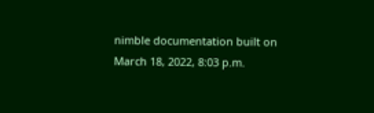nimble documentation built on March 18, 2022, 8:03 p.m.